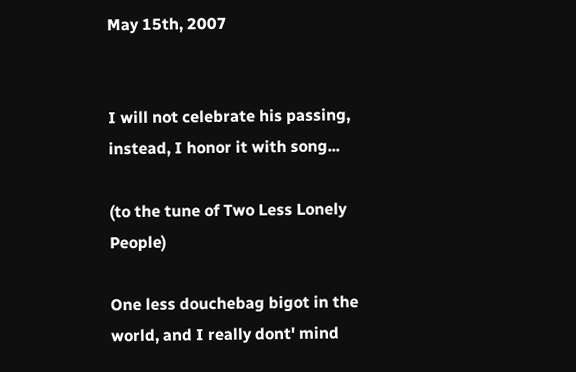May 15th, 2007


I will not celebrate his passing, instead, I honor it with song...

(to the tune of Two Less Lonely People)

One less douchebag bigot in the world, and I really dont' mind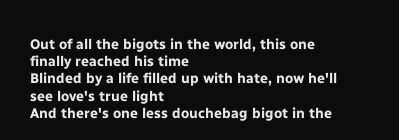Out of all the bigots in the world, this one finally reached his time
Blinded by a life filled up with hate, now he'll see love's true light
And there's one less douchebag bigot in the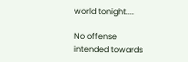world tonight....

No offense intended towards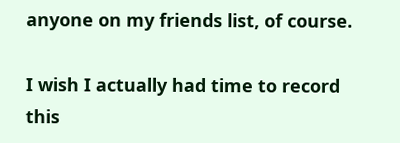anyone on my friends list, of course.

I wish I actually had time to record this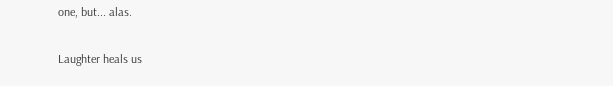one, but... alas.

Laughter heals us